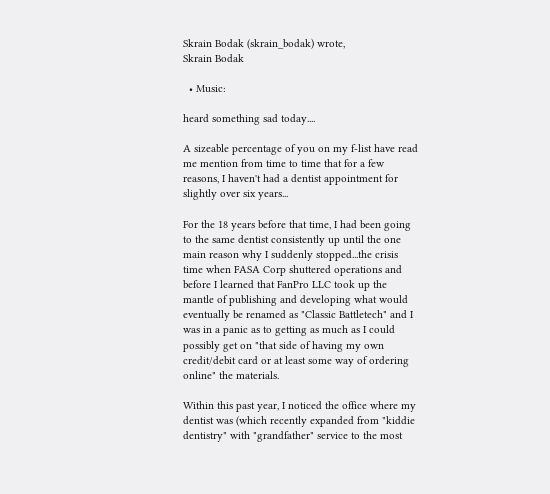Skrain Bodak (skrain_bodak) wrote,
Skrain Bodak

  • Music:

heard something sad today....

A sizeable percentage of you on my f-list have read me mention from time to time that for a few reasons, I haven't had a dentist appointment for slightly over six years...

For the 18 years before that time, I had been going to the same dentist consistently up until the one main reason why I suddenly stopped...the crisis time when FASA Corp shuttered operations and before I learned that FanPro LLC took up the mantle of publishing and developing what would eventually be renamed as "Classic Battletech" and I was in a panic as to getting as much as I could possibly get on "that side of having my own credit/debit card or at least some way of ordering online" the materials.

Within this past year, I noticed the office where my dentist was (which recently expanded from "kiddie dentistry" with "grandfather" service to the most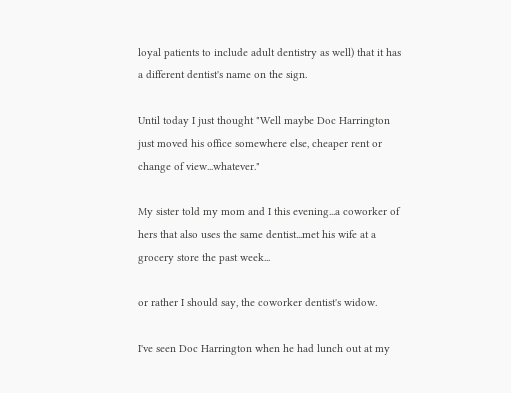loyal patients to include adult dentistry as well) that it has a different dentist's name on the sign.

Until today I just thought "Well maybe Doc Harrington just moved his office somewhere else, cheaper rent or change of view...whatever."

My sister told my mom and I this evening...a coworker of hers that also uses the same dentist...met his wife at a grocery store the past week...

or rather I should say, the coworker dentist's widow.

I've seen Doc Harrington when he had lunch out at my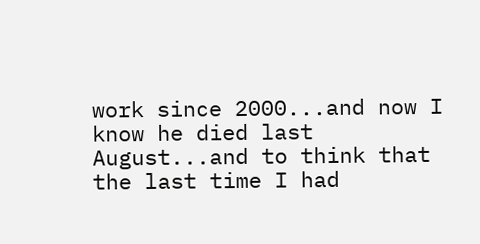work since 2000...and now I know he died last August...and to think that the last time I had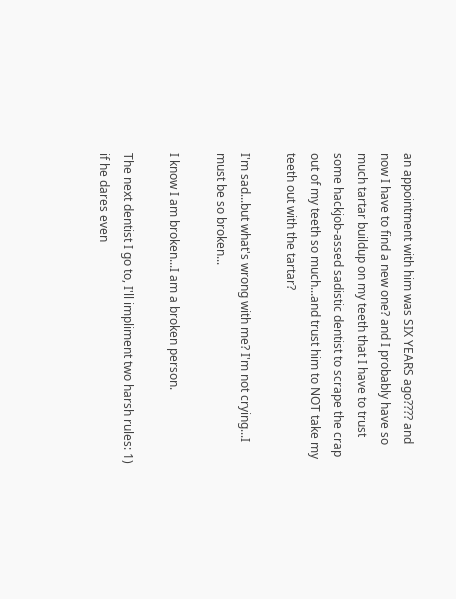an appointment with him was SIX YEARS ago???? and now I have to find a new one? and I probably have so much tartar buildup on my teeth that I have to trust some hackjob-assed sadistic dentist to scrape the crap out of my teeth so much...and trust him to NOT take my teeth out with the tartar?

I'm sad...but what's wrong with me? I'm not crying...I must be so broken...

I know I am broken...I am a broken person.

The next dentist I go to, I'll impliment two harsh rules: 1) if he dares even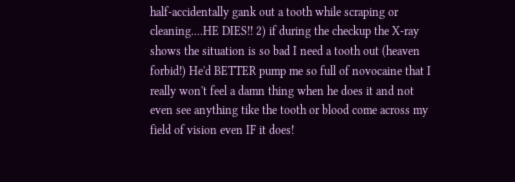half-accidentally gank out a tooth while scraping or cleaning....HE DIES!! 2) if during the checkup the X-ray shows the situation is so bad I need a tooth out (heaven forbid!) He'd BETTER pump me so full of novocaine that I really won't feel a damn thing when he does it and not even see anything tike the tooth or blood come across my field of vision even IF it does!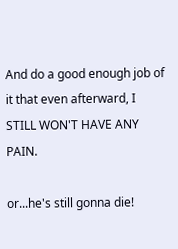And do a good enough job of it that even afterward, I STILL WON'T HAVE ANY PAIN.

or...he's still gonna die!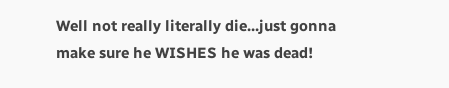Well not really literally die...just gonna make sure he WISHES he was dead!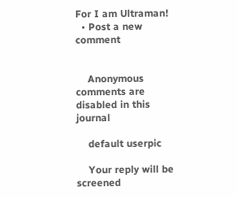For I am Ultraman!
  • Post a new comment


    Anonymous comments are disabled in this journal

    default userpic

    Your reply will be screened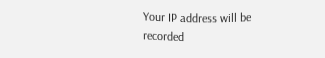Your IP address will be recorded